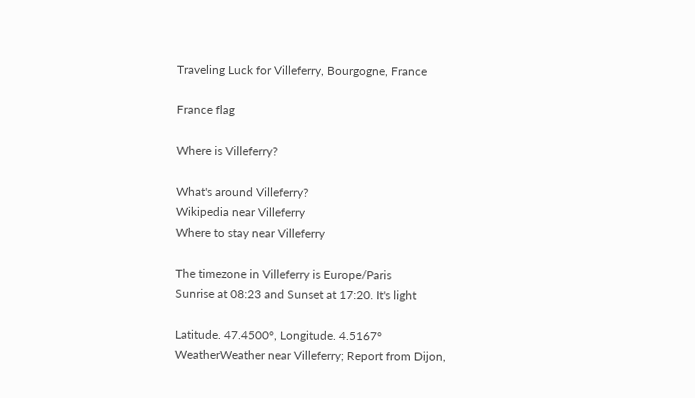Traveling Luck for Villeferry, Bourgogne, France

France flag

Where is Villeferry?

What's around Villeferry?
Wikipedia near Villeferry
Where to stay near Villeferry

The timezone in Villeferry is Europe/Paris
Sunrise at 08:23 and Sunset at 17:20. It's light

Latitude. 47.4500°, Longitude. 4.5167°
WeatherWeather near Villeferry; Report from Dijon,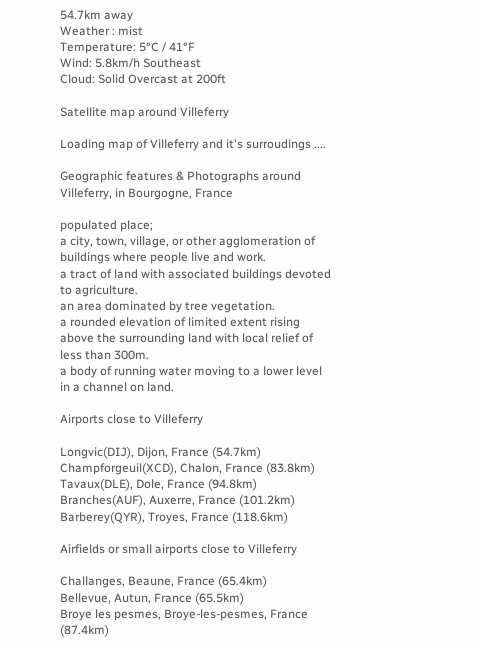54.7km away
Weather : mist
Temperature: 5°C / 41°F
Wind: 5.8km/h Southeast
Cloud: Solid Overcast at 200ft

Satellite map around Villeferry

Loading map of Villeferry and it's surroudings ....

Geographic features & Photographs around Villeferry, in Bourgogne, France

populated place;
a city, town, village, or other agglomeration of buildings where people live and work.
a tract of land with associated buildings devoted to agriculture.
an area dominated by tree vegetation.
a rounded elevation of limited extent rising above the surrounding land with local relief of less than 300m.
a body of running water moving to a lower level in a channel on land.

Airports close to Villeferry

Longvic(DIJ), Dijon, France (54.7km)
Champforgeuil(XCD), Chalon, France (83.8km)
Tavaux(DLE), Dole, France (94.8km)
Branches(AUF), Auxerre, France (101.2km)
Barberey(QYR), Troyes, France (118.6km)

Airfields or small airports close to Villeferry

Challanges, Beaune, France (65.4km)
Bellevue, Autun, France (65.5km)
Broye les pesmes, Broye-les-pesmes, France (87.4km)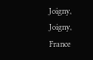Joigny, Joigny, France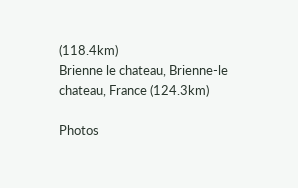(118.4km)
Brienne le chateau, Brienne-le chateau, France (124.3km)

Photos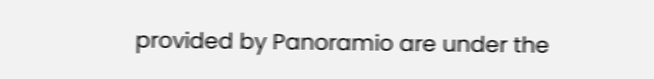provided by Panoramio are under the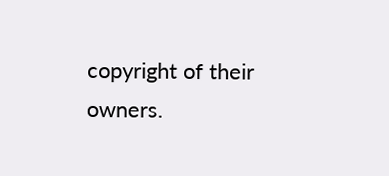copyright of their owners.